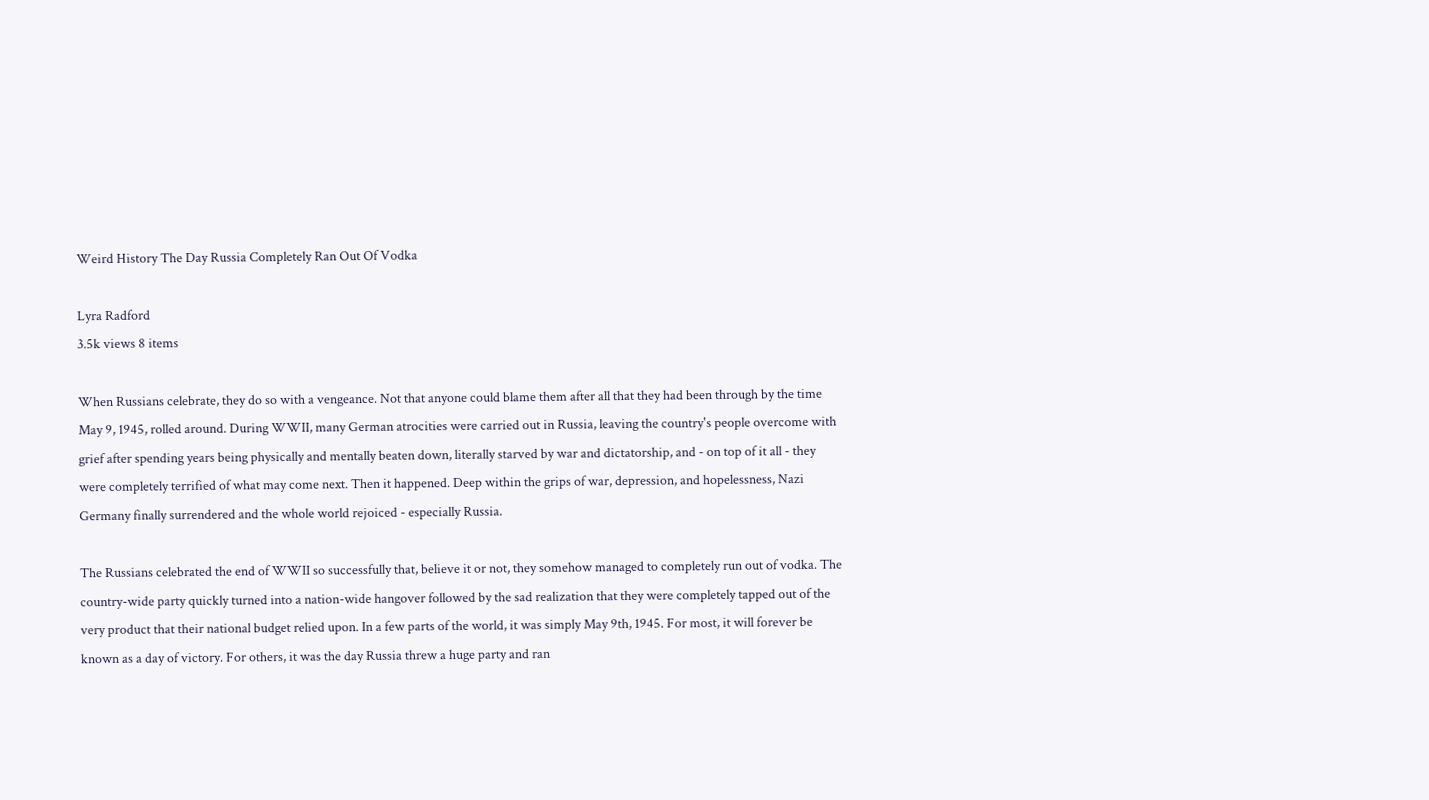Weird History The Day Russia Completely Ran Out Of Vodka

Lyra Radford
3.5k views 8 items

When Russians celebrate, they do so with a vengeance. Not that anyone could blame them after all that they had been through by the time May 9, 1945, rolled around. During WWII, many German atrocities were carried out in Russia, leaving the country's people overcome with grief after spending years being physically and mentally beaten down, literally starved by war and dictatorship, and - on top of it all - they were completely terrified of what may come next. Then it happened. Deep within the grips of war, depression, and hopelessness, Nazi Germany finally surrendered and the whole world rejoiced - especially Russia.

The Russians celebrated the end of WWII so successfully that, believe it or not, they somehow managed to completely run out of vodka. The country-wide party quickly turned into a nation-wide hangover followed by the sad realization that they were completely tapped out of the very product that their national budget relied upon. In a few parts of the world, it was simply May 9th, 1945. For most, it will forever be known as a day of victory. For others, it was the day Russia threw a huge party and ran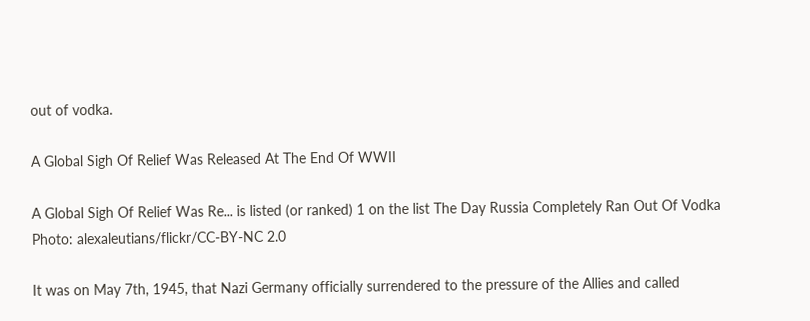out of vodka.

A Global Sigh Of Relief Was Released At The End Of WWII

A Global Sigh Of Relief Was Re... is listed (or ranked) 1 on the list The Day Russia Completely Ran Out Of Vodka
Photo: alexaleutians/flickr/CC-BY-NC 2.0

It was on May 7th, 1945, that Nazi Germany officially surrendered to the pressure of the Allies and called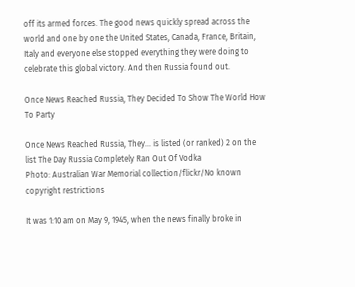off its armed forces. The good news quickly spread across the world and one by one the United States, Canada, France, Britain, Italy and everyone else stopped everything they were doing to celebrate this global victory. And then Russia found out.

Once News Reached Russia, They Decided To Show The World How To Party

Once News Reached Russia, They... is listed (or ranked) 2 on the list The Day Russia Completely Ran Out Of Vodka
Photo: Australian War Memorial collection/flickr/No known copyright restrictions

It was 1:10 am on May 9, 1945, when the news finally broke in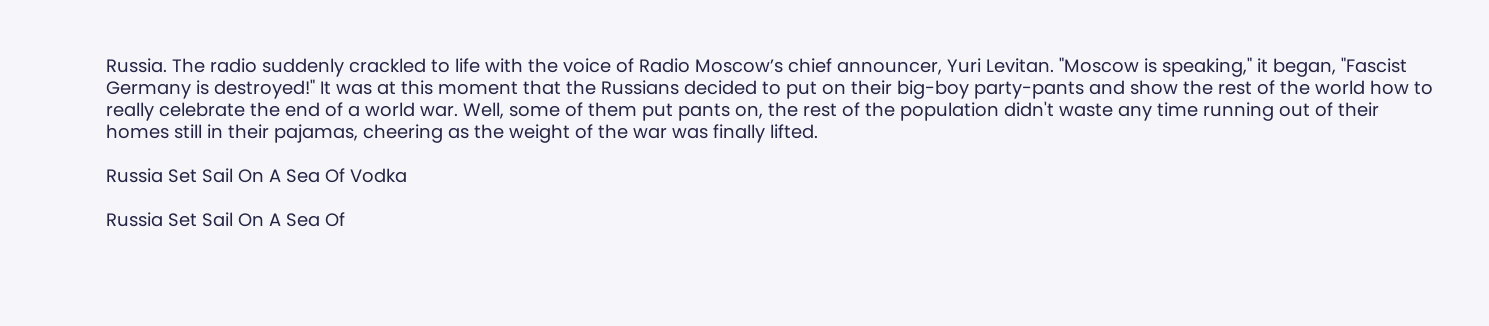Russia. The radio suddenly crackled to life with the voice of Radio Moscow’s chief announcer, Yuri Levitan. "Moscow is speaking," it began, "Fascist Germany is destroyed!" It was at this moment that the Russians decided to put on their big-boy party-pants and show the rest of the world how to really celebrate the end of a world war. Well, some of them put pants on, the rest of the population didn't waste any time running out of their homes still in their pajamas, cheering as the weight of the war was finally lifted.

Russia Set Sail On A Sea Of Vodka

Russia Set Sail On A Sea Of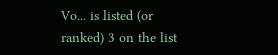Vo... is listed (or ranked) 3 on the list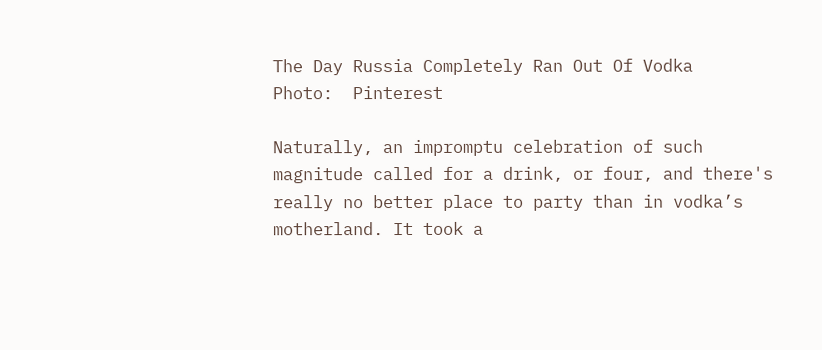The Day Russia Completely Ran Out Of Vodka
Photo:  Pinterest

Naturally, an impromptu celebration of such magnitude called for a drink, or four, and there's really no better place to party than in vodka’s motherland. It took a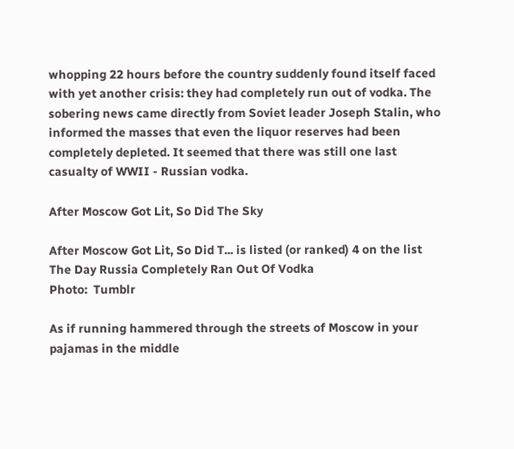whopping 22 hours before the country suddenly found itself faced with yet another crisis: they had completely run out of vodka. The sobering news came directly from Soviet leader Joseph Stalin, who informed the masses that even the liquor reserves had been completely depleted. It seemed that there was still one last casualty of WWII - Russian vodka.

After Moscow Got Lit, So Did The Sky

After Moscow Got Lit, So Did T... is listed (or ranked) 4 on the list The Day Russia Completely Ran Out Of Vodka
Photo:  Tumblr

As if running hammered through the streets of Moscow in your pajamas in the middle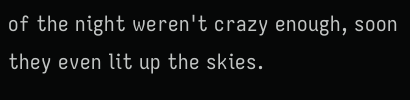of the night weren't crazy enough, soon they even lit up the skies.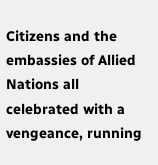Citizens and the embassies of Allied Nations all celebrated with a vengeance, running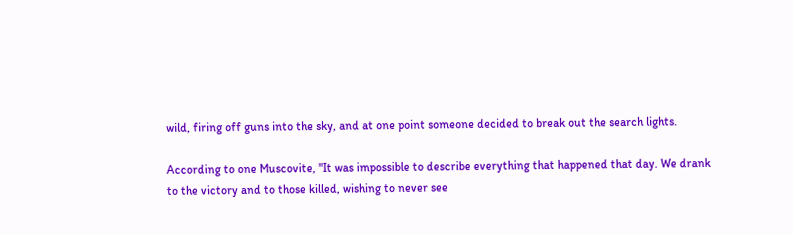wild, firing off guns into the sky, and at one point someone decided to break out the search lights.

According to one Muscovite, "It was impossible to describe everything that happened that day. We drank to the victory and to those killed, wishing to never see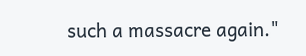such a massacre again."